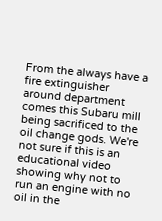From the always have a fire extinguisher around department comes this Subaru mill being sacrificed to the oil change gods. We're not sure if this is an educational video showing why not to run an engine with no oil in the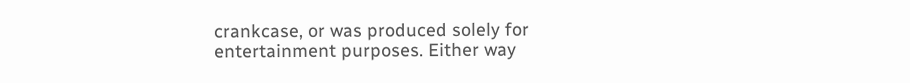crankcase, or was produced solely for entertainment purposes. Either way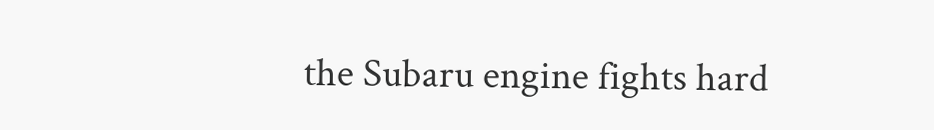the Subaru engine fights hard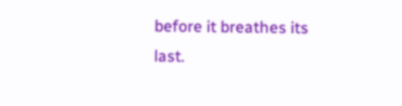before it breathes its last.